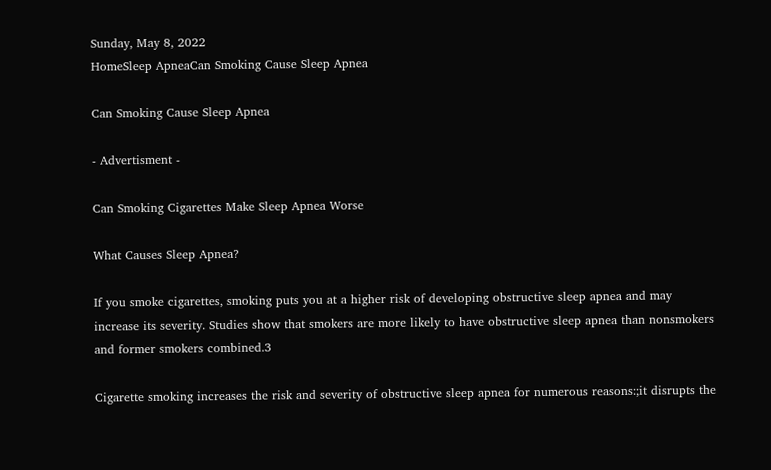Sunday, May 8, 2022
HomeSleep ApneaCan Smoking Cause Sleep Apnea

Can Smoking Cause Sleep Apnea

- Advertisment -

Can Smoking Cigarettes Make Sleep Apnea Worse

What Causes Sleep Apnea?

If you smoke cigarettes, smoking puts you at a higher risk of developing obstructive sleep apnea and may increase its severity. Studies show that smokers are more likely to have obstructive sleep apnea than nonsmokers and former smokers combined.3

Cigarette smoking increases the risk and severity of obstructive sleep apnea for numerous reasons:;it disrupts the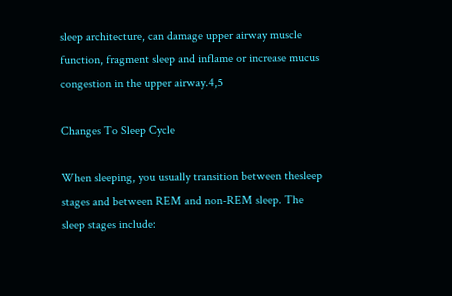sleep architecture, can damage upper airway muscle function, fragment sleep and inflame or increase mucus congestion in the upper airway.4,5

Changes To Sleep Cycle

When sleeping, you usually transition between thesleep stages and between REM and non-REM sleep. The sleep stages include: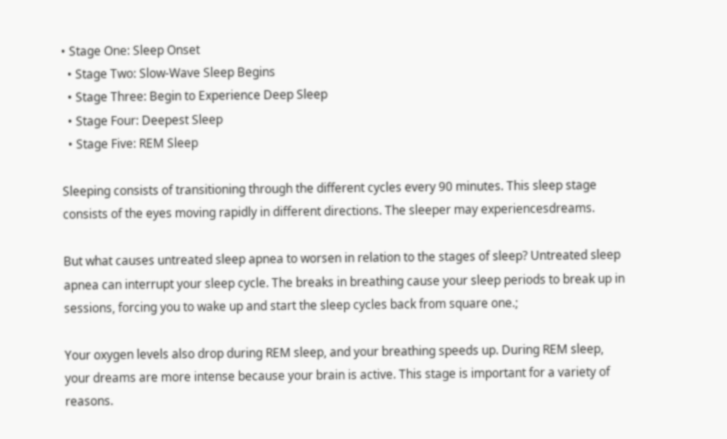• Stage One: Sleep Onset
  • Stage Two: Slow-Wave Sleep Begins
  • Stage Three: Begin to Experience Deep Sleep
  • Stage Four: Deepest Sleep
  • Stage Five: REM Sleep

Sleeping consists of transitioning through the different cycles every 90 minutes. This sleep stage consists of the eyes moving rapidly in different directions. The sleeper may experiencesdreams.

But what causes untreated sleep apnea to worsen in relation to the stages of sleep? Untreated sleep apnea can interrupt your sleep cycle. The breaks in breathing cause your sleep periods to break up in sessions, forcing you to wake up and start the sleep cycles back from square one.;

Your oxygen levels also drop during REM sleep, and your breathing speeds up. During REM sleep, your dreams are more intense because your brain is active. This stage is important for a variety of reasons.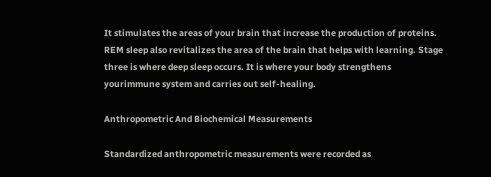It stimulates the areas of your brain that increase the production of proteins. REM sleep also revitalizes the area of the brain that helps with learning. Stage three is where deep sleep occurs. It is where your body strengthens yourimmune system and carries out self-healing.

Anthropometric And Biochemical Measurements

Standardized anthropometric measurements were recorded as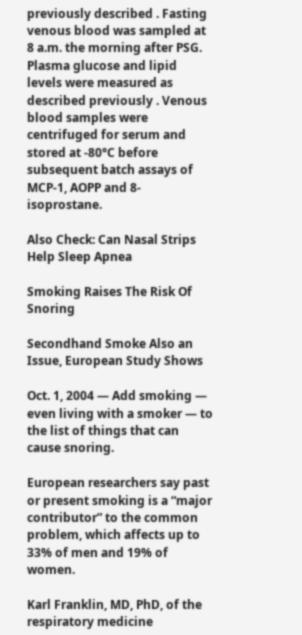previously described . Fasting venous blood was sampled at 8 a.m. the morning after PSG. Plasma glucose and lipid levels were measured as described previously . Venous blood samples were centrifuged for serum and stored at -80°C before subsequent batch assays of MCP-1, AOPP and 8-isoprostane.

Also Check: Can Nasal Strips Help Sleep Apnea

Smoking Raises The Risk Of Snoring

Secondhand Smoke Also an Issue, European Study Shows

Oct. 1, 2004 — Add smoking — even living with a smoker — to the list of things that can cause snoring.

European researchers say past or present smoking is a “major contributor” to the common problem, which affects up to 33% of men and 19% of women.

Karl Franklin, MD, PhD, of the respiratory medicine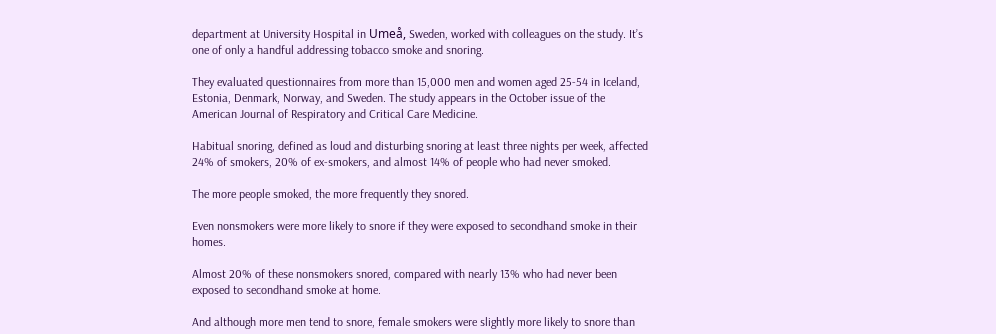department at University Hospital in Umeå, Sweden, worked with colleagues on the study. It’s one of only a handful addressing tobacco smoke and snoring.

They evaluated questionnaires from more than 15,000 men and women aged 25-54 in Iceland, Estonia, Denmark, Norway, and Sweden. The study appears in the October issue of the American Journal of Respiratory and Critical Care Medicine.

Habitual snoring, defined as loud and disturbing snoring at least three nights per week, affected 24% of smokers, 20% of ex-smokers, and almost 14% of people who had never smoked.

The more people smoked, the more frequently they snored.

Even nonsmokers were more likely to snore if they were exposed to secondhand smoke in their homes.

Almost 20% of these nonsmokers snored, compared with nearly 13% who had never been exposed to secondhand smoke at home.

And although more men tend to snore, female smokers were slightly more likely to snore than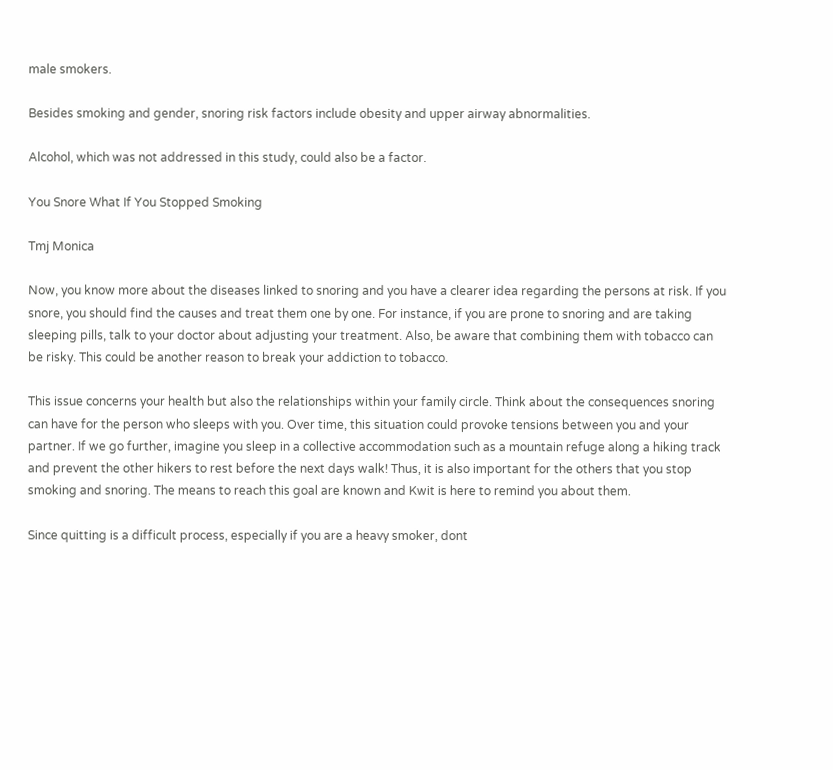male smokers.

Besides smoking and gender, snoring risk factors include obesity and upper airway abnormalities.

Alcohol, which was not addressed in this study, could also be a factor.

You Snore What If You Stopped Smoking

Tmj Monica

Now, you know more about the diseases linked to snoring and you have a clearer idea regarding the persons at risk. If you snore, you should find the causes and treat them one by one. For instance, if you are prone to snoring and are taking sleeping pills, talk to your doctor about adjusting your treatment. Also, be aware that combining them with tobacco can be risky. This could be another reason to break your addiction to tobacco.

This issue concerns your health but also the relationships within your family circle. Think about the consequences snoring can have for the person who sleeps with you. Over time, this situation could provoke tensions between you and your partner. If we go further, imagine you sleep in a collective accommodation such as a mountain refuge along a hiking track and prevent the other hikers to rest before the next days walk! Thus, it is also important for the others that you stop smoking and snoring. The means to reach this goal are known and Kwit is here to remind you about them.

Since quitting is a difficult process, especially if you are a heavy smoker, dont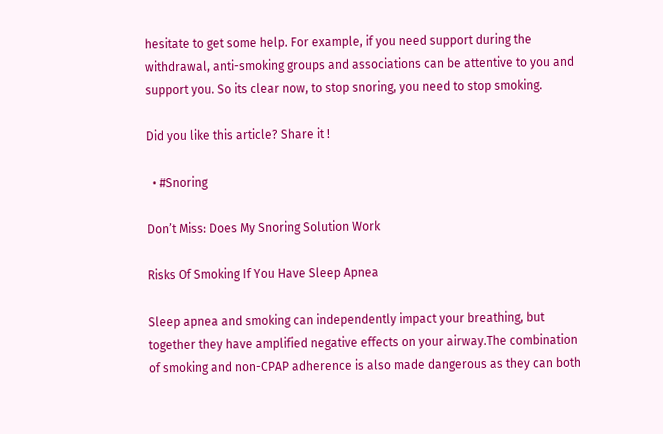hesitate to get some help. For example, if you need support during the withdrawal, anti-smoking groups and associations can be attentive to you and support you. So its clear now, to stop snoring, you need to stop smoking.

Did you like this article? Share it !

  • #Snoring

Don’t Miss: Does My Snoring Solution Work

Risks Of Smoking If You Have Sleep Apnea

Sleep apnea and smoking can independently impact your breathing, but together they have amplified negative effects on your airway.The combination of smoking and non-CPAP adherence is also made dangerous as they can both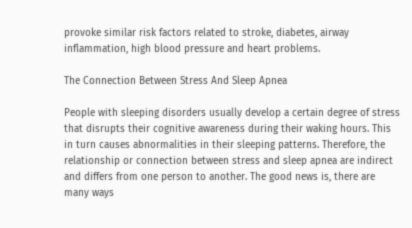provoke similar risk factors related to stroke, diabetes, airway inflammation, high blood pressure and heart problems.

The Connection Between Stress And Sleep Apnea

People with sleeping disorders usually develop a certain degree of stress that disrupts their cognitive awareness during their waking hours. This in turn causes abnormalities in their sleeping patterns. Therefore, the relationship or connection between stress and sleep apnea are indirect and differs from one person to another. The good news is, there are many ways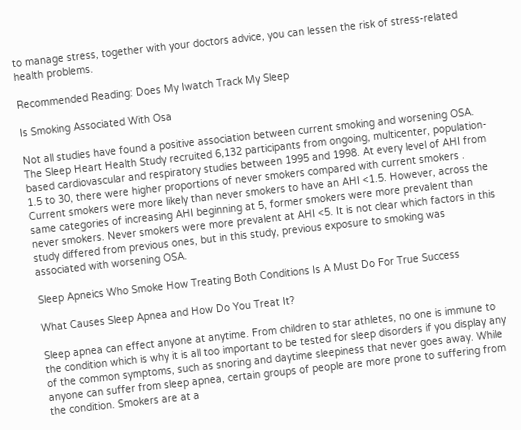to manage stress, together with your doctors advice, you can lessen the risk of stress-related health problems.

Recommended Reading: Does My Iwatch Track My Sleep

Is Smoking Associated With Osa

Not all studies have found a positive association between current smoking and worsening OSA. The Sleep Heart Health Study recruited 6,132 participants from ongoing, multicenter, population-based cardiovascular and respiratory studies between 1995 and 1998. At every level of AHI from 1.5 to 30, there were higher proportions of never smokers compared with current smokers . Current smokers were more likely than never smokers to have an AHI <1.5. However, across the same categories of increasing AHI beginning at 5, former smokers were more prevalent than never smokers. Never smokers were more prevalent at AHI <5. It is not clear which factors in this study differed from previous ones, but in this study, previous exposure to smoking was associated with worsening OSA.

Sleep Apneics Who Smoke How Treating Both Conditions Is A Must Do For True Success

What Causes Sleep Apnea and How Do You Treat It?

Sleep apnea can effect anyone at anytime. From children to star athletes, no one is immune to the condition which is why it is all too important to be tested for sleep disorders if you display any of the common symptoms, such as snoring and daytime sleepiness that never goes away. While anyone can suffer from sleep apnea, certain groups of people are more prone to suffering from the condition. Smokers are at a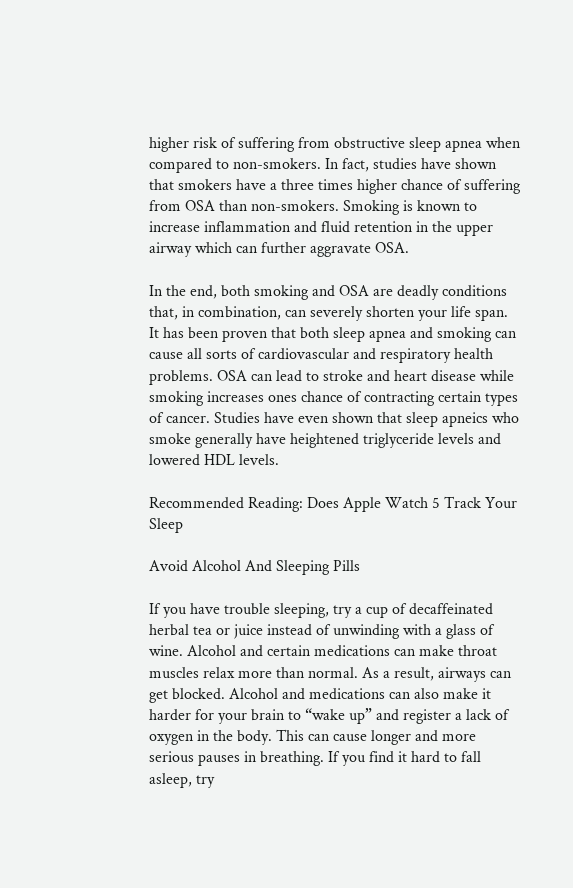higher risk of suffering from obstructive sleep apnea when compared to non-smokers. In fact, studies have shown that smokers have a three times higher chance of suffering from OSA than non-smokers. Smoking is known to increase inflammation and fluid retention in the upper airway which can further aggravate OSA.

In the end, both smoking and OSA are deadly conditions that, in combination, can severely shorten your life span. It has been proven that both sleep apnea and smoking can cause all sorts of cardiovascular and respiratory health problems. OSA can lead to stroke and heart disease while smoking increases ones chance of contracting certain types of cancer. Studies have even shown that sleep apneics who smoke generally have heightened triglyceride levels and lowered HDL levels.

Recommended Reading: Does Apple Watch 5 Track Your Sleep

Avoid Alcohol And Sleeping Pills

If you have trouble sleeping, try a cup of decaffeinated herbal tea or juice instead of unwinding with a glass of wine. Alcohol and certain medications can make throat muscles relax more than normal. As a result, airways can get blocked. Alcohol and medications can also make it harder for your brain to “wake up” and register a lack of oxygen in the body. This can cause longer and more serious pauses in breathing. If you find it hard to fall asleep, try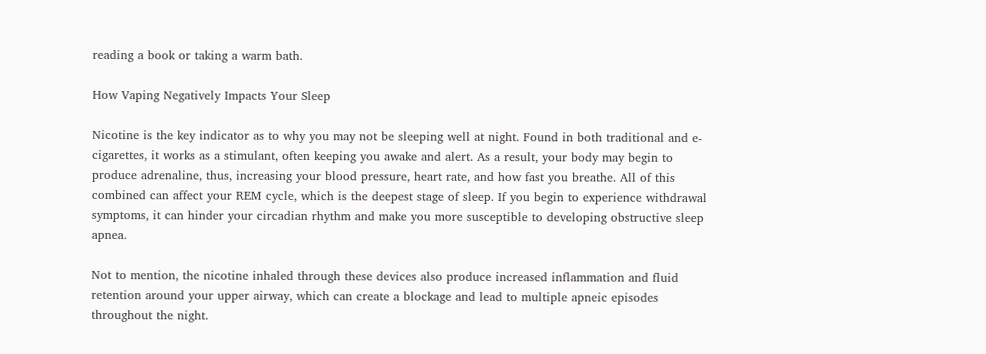reading a book or taking a warm bath.

How Vaping Negatively Impacts Your Sleep

Nicotine is the key indicator as to why you may not be sleeping well at night. Found in both traditional and e-cigarettes, it works as a stimulant, often keeping you awake and alert. As a result, your body may begin to produce adrenaline, thus, increasing your blood pressure, heart rate, and how fast you breathe. All of this combined can affect your REM cycle, which is the deepest stage of sleep. If you begin to experience withdrawal symptoms, it can hinder your circadian rhythm and make you more susceptible to developing obstructive sleep apnea.

Not to mention, the nicotine inhaled through these devices also produce increased inflammation and fluid retention around your upper airway, which can create a blockage and lead to multiple apneic episodes throughout the night.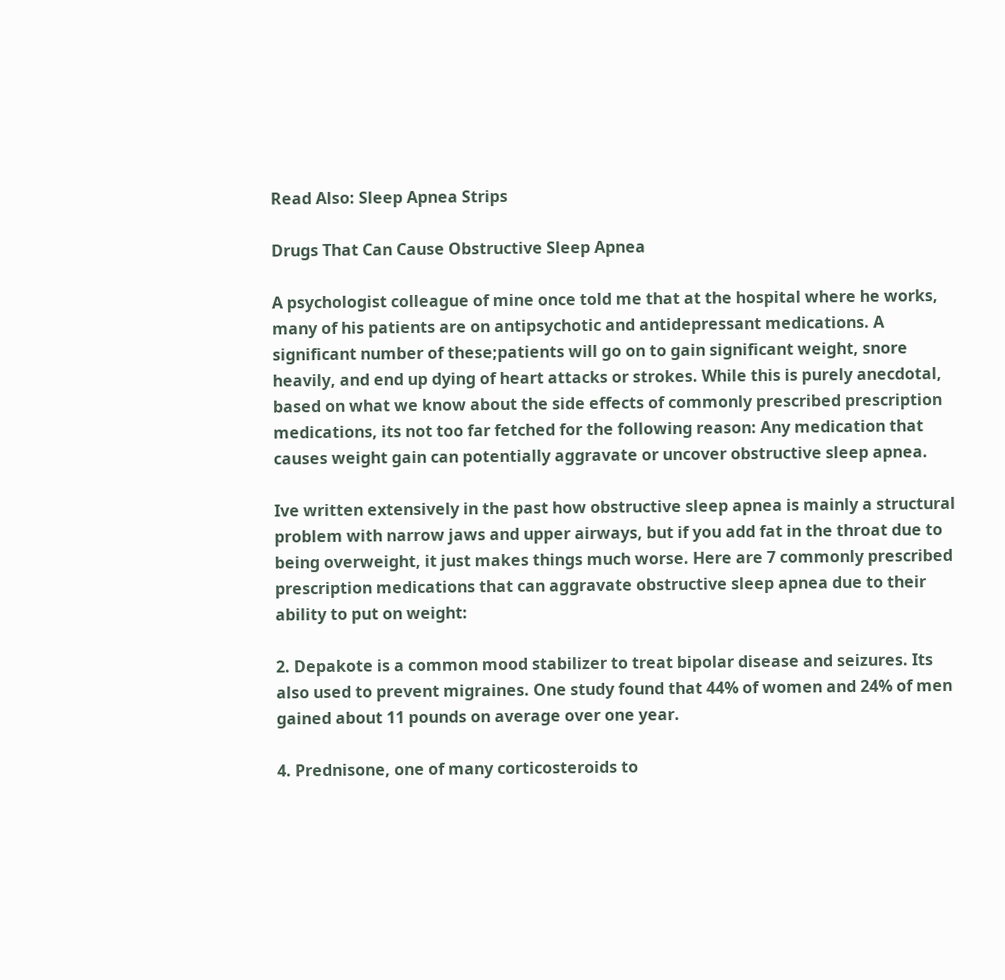Read Also: Sleep Apnea Strips

Drugs That Can Cause Obstructive Sleep Apnea

A psychologist colleague of mine once told me that at the hospital where he works, many of his patients are on antipsychotic and antidepressant medications. A significant number of these;patients will go on to gain significant weight, snore heavily, and end up dying of heart attacks or strokes. While this is purely anecdotal, based on what we know about the side effects of commonly prescribed prescription medications, its not too far fetched for the following reason: Any medication that causes weight gain can potentially aggravate or uncover obstructive sleep apnea.

Ive written extensively in the past how obstructive sleep apnea is mainly a structural problem with narrow jaws and upper airways, but if you add fat in the throat due to being overweight, it just makes things much worse. Here are 7 commonly prescribed prescription medications that can aggravate obstructive sleep apnea due to their ability to put on weight:

2. Depakote is a common mood stabilizer to treat bipolar disease and seizures. Its also used to prevent migraines. One study found that 44% of women and 24% of men gained about 11 pounds on average over one year.

4. Prednisone, one of many corticosteroids to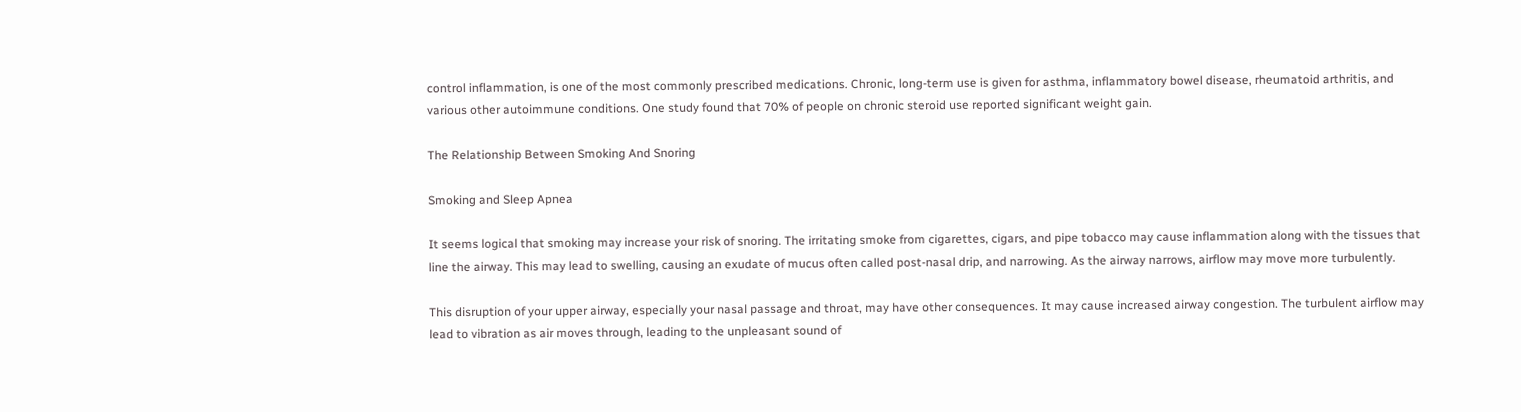control inflammation, is one of the most commonly prescribed medications. Chronic, long-term use is given for asthma, inflammatory bowel disease, rheumatoid arthritis, and various other autoimmune conditions. One study found that 70% of people on chronic steroid use reported significant weight gain.

The Relationship Between Smoking And Snoring

Smoking and Sleep Apnea

It seems logical that smoking may increase your risk of snoring. The irritating smoke from cigarettes, cigars, and pipe tobacco may cause inflammation along with the tissues that line the airway. This may lead to swelling, causing an exudate of mucus often called post-nasal drip, and narrowing. As the airway narrows, airflow may move more turbulently.

This disruption of your upper airway, especially your nasal passage and throat, may have other consequences. It may cause increased airway congestion. The turbulent airflow may lead to vibration as air moves through, leading to the unpleasant sound of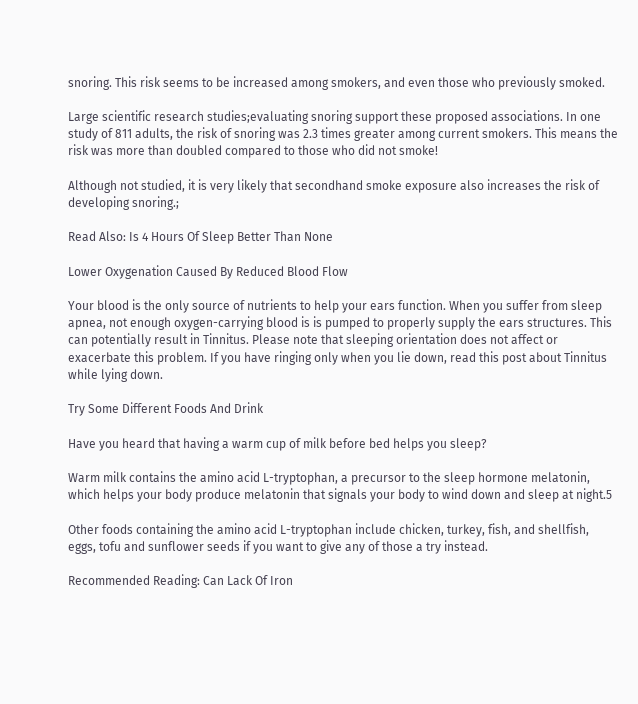snoring. This risk seems to be increased among smokers, and even those who previously smoked.

Large scientific research studies;evaluating snoring support these proposed associations. In one study of 811 adults, the risk of snoring was 2.3 times greater among current smokers. This means the risk was more than doubled compared to those who did not smoke!

Although not studied, it is very likely that secondhand smoke exposure also increases the risk of developing snoring.;

Read Also: Is 4 Hours Of Sleep Better Than None

Lower Oxygenation Caused By Reduced Blood Flow

Your blood is the only source of nutrients to help your ears function. When you suffer from sleep apnea, not enough oxygen-carrying blood is is pumped to properly supply the ears structures. This can potentially result in Tinnitus. Please note that sleeping orientation does not affect or exacerbate this problem. If you have ringing only when you lie down, read this post about Tinnitus while lying down.

Try Some Different Foods And Drink

Have you heard that having a warm cup of milk before bed helps you sleep?

Warm milk contains the amino acid L-tryptophan, a precursor to the sleep hormone melatonin, which helps your body produce melatonin that signals your body to wind down and sleep at night.5

Other foods containing the amino acid L-tryptophan include chicken, turkey, fish, and shellfish, eggs, tofu and sunflower seeds if you want to give any of those a try instead.

Recommended Reading: Can Lack Of Iron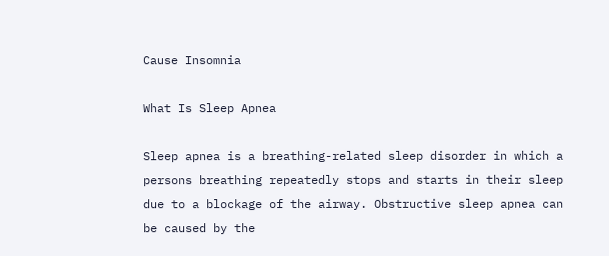Cause Insomnia

What Is Sleep Apnea

Sleep apnea is a breathing-related sleep disorder in which a persons breathing repeatedly stops and starts in their sleep due to a blockage of the airway. Obstructive sleep apnea can be caused by the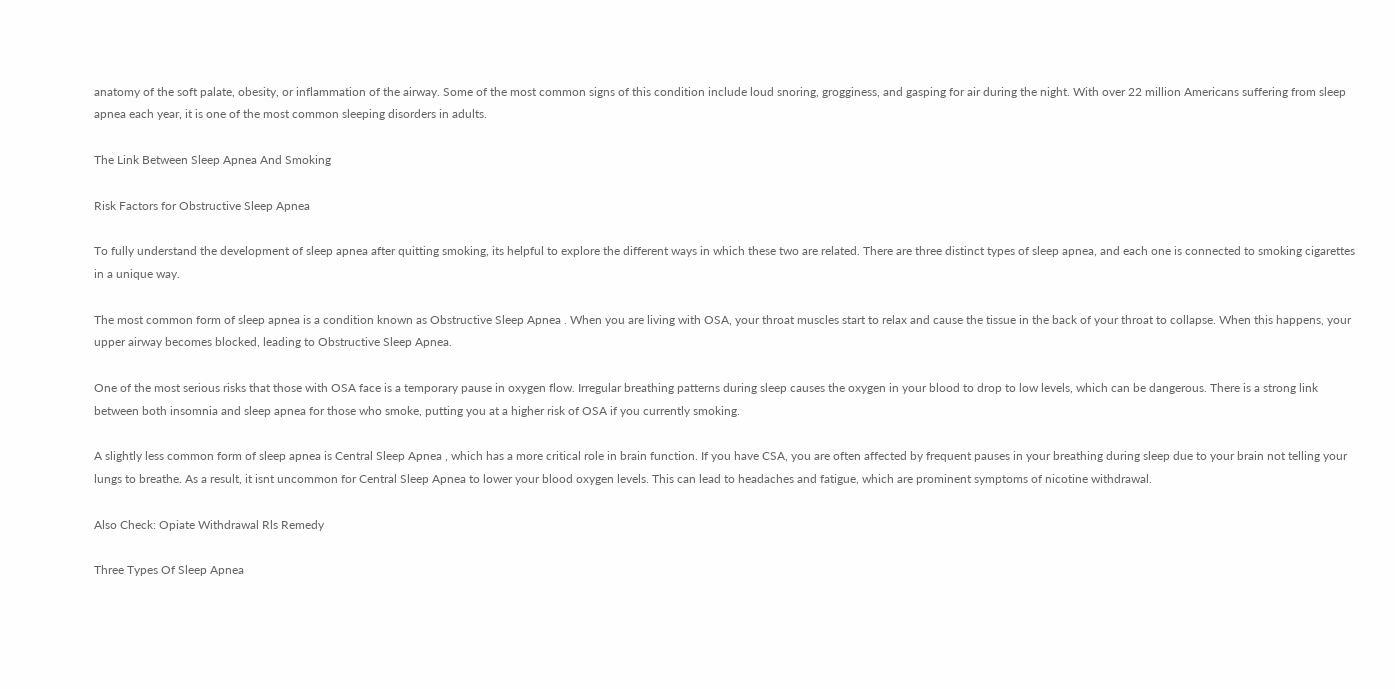anatomy of the soft palate, obesity, or inflammation of the airway. Some of the most common signs of this condition include loud snoring, grogginess, and gasping for air during the night. With over 22 million Americans suffering from sleep apnea each year, it is one of the most common sleeping disorders in adults.

The Link Between Sleep Apnea And Smoking

Risk Factors for Obstructive Sleep Apnea

To fully understand the development of sleep apnea after quitting smoking, its helpful to explore the different ways in which these two are related. There are three distinct types of sleep apnea, and each one is connected to smoking cigarettes in a unique way.

The most common form of sleep apnea is a condition known as Obstructive Sleep Apnea . When you are living with OSA, your throat muscles start to relax and cause the tissue in the back of your throat to collapse. When this happens, your upper airway becomes blocked, leading to Obstructive Sleep Apnea.

One of the most serious risks that those with OSA face is a temporary pause in oxygen flow. Irregular breathing patterns during sleep causes the oxygen in your blood to drop to low levels, which can be dangerous. There is a strong link between both insomnia and sleep apnea for those who smoke, putting you at a higher risk of OSA if you currently smoking.

A slightly less common form of sleep apnea is Central Sleep Apnea , which has a more critical role in brain function. If you have CSA, you are often affected by frequent pauses in your breathing during sleep due to your brain not telling your lungs to breathe. As a result, it isnt uncommon for Central Sleep Apnea to lower your blood oxygen levels. This can lead to headaches and fatigue, which are prominent symptoms of nicotine withdrawal.

Also Check: Opiate Withdrawal Rls Remedy

Three Types Of Sleep Apnea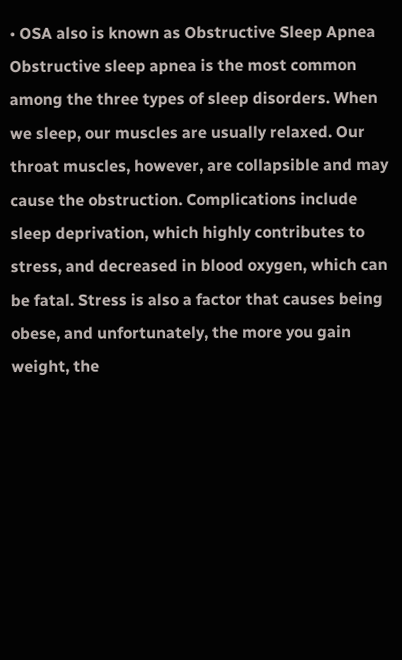• OSA also is known as Obstructive Sleep Apnea Obstructive sleep apnea is the most common among the three types of sleep disorders. When we sleep, our muscles are usually relaxed. Our throat muscles, however, are collapsible and may cause the obstruction. Complications include sleep deprivation, which highly contributes to stress, and decreased in blood oxygen, which can be fatal. Stress is also a factor that causes being obese, and unfortunately, the more you gain weight, the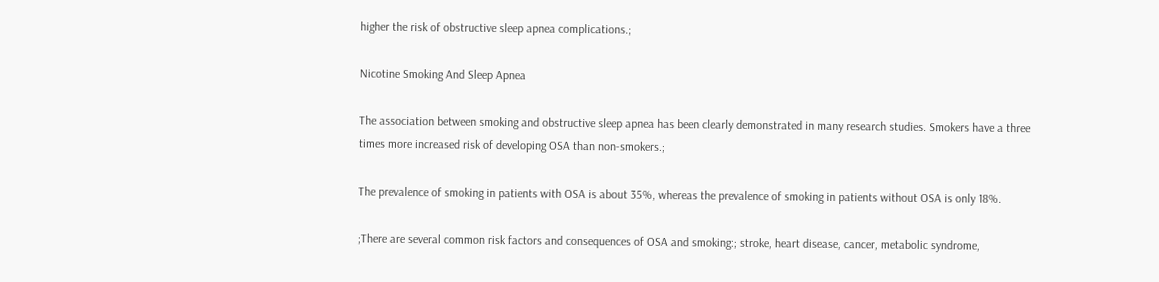higher the risk of obstructive sleep apnea complications.;

Nicotine Smoking And Sleep Apnea

The association between smoking and obstructive sleep apnea has been clearly demonstrated in many research studies. Smokers have a three times more increased risk of developing OSA than non-smokers.;

The prevalence of smoking in patients with OSA is about 35%, whereas the prevalence of smoking in patients without OSA is only 18%.

;There are several common risk factors and consequences of OSA and smoking:; stroke, heart disease, cancer, metabolic syndrome,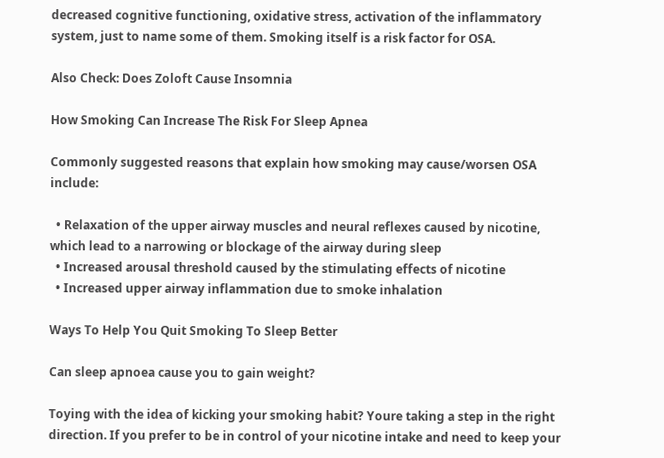decreased cognitive functioning, oxidative stress, activation of the inflammatory system, just to name some of them. Smoking itself is a risk factor for OSA.

Also Check: Does Zoloft Cause Insomnia

How Smoking Can Increase The Risk For Sleep Apnea

Commonly suggested reasons that explain how smoking may cause/worsen OSA include:

  • Relaxation of the upper airway muscles and neural reflexes caused by nicotine, which lead to a narrowing or blockage of the airway during sleep
  • Increased arousal threshold caused by the stimulating effects of nicotine
  • Increased upper airway inflammation due to smoke inhalation

Ways To Help You Quit Smoking To Sleep Better

Can sleep apnoea cause you to gain weight?

Toying with the idea of kicking your smoking habit? Youre taking a step in the right direction. If you prefer to be in control of your nicotine intake and need to keep your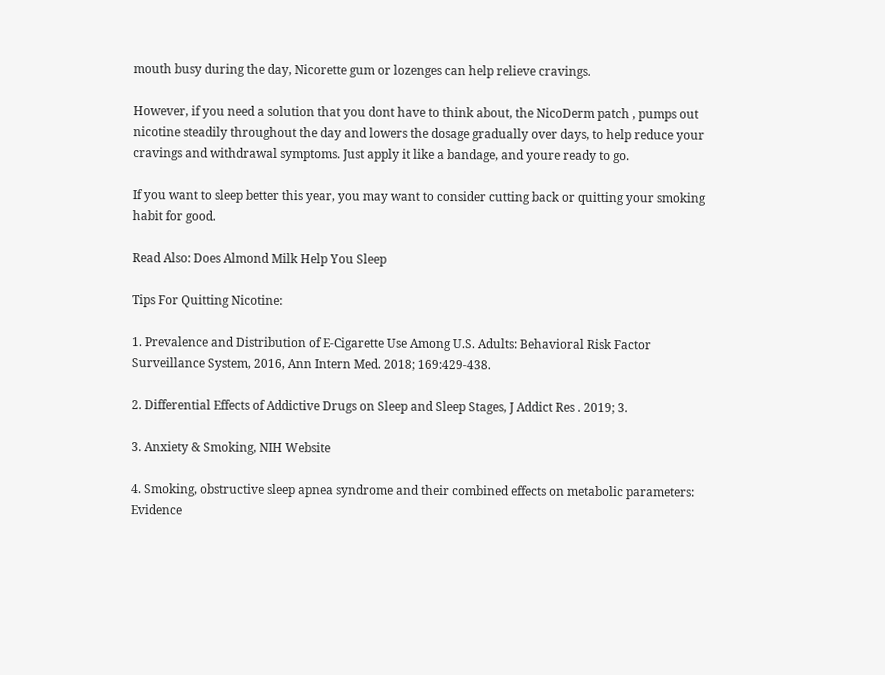mouth busy during the day, Nicorette gum or lozenges can help relieve cravings.

However, if you need a solution that you dont have to think about, the NicoDerm patch , pumps out nicotine steadily throughout the day and lowers the dosage gradually over days, to help reduce your cravings and withdrawal symptoms. Just apply it like a bandage, and youre ready to go.

If you want to sleep better this year, you may want to consider cutting back or quitting your smoking habit for good.

Read Also: Does Almond Milk Help You Sleep

Tips For Quitting Nicotine:

1. Prevalence and Distribution of E-Cigarette Use Among U.S. Adults: Behavioral Risk Factor Surveillance System, 2016, Ann Intern Med. 2018; 169:429-438.

2. Differential Effects of Addictive Drugs on Sleep and Sleep Stages, J Addict Res . 2019; 3.

3. Anxiety & Smoking, NIH Website

4. Smoking, obstructive sleep apnea syndrome and their combined effects on metabolic parameters: Evidence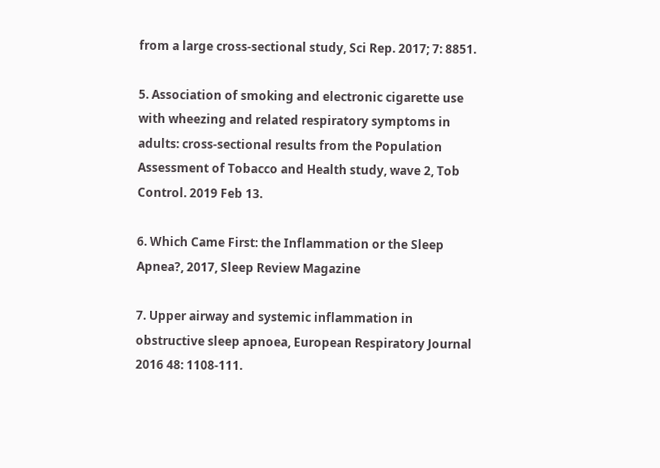from a large cross-sectional study, Sci Rep. 2017; 7: 8851.

5. Association of smoking and electronic cigarette use with wheezing and related respiratory symptoms in adults: cross-sectional results from the Population Assessment of Tobacco and Health study, wave 2, Tob Control. 2019 Feb 13.

6. Which Came First: the Inflammation or the Sleep Apnea?, 2017, Sleep Review Magazine

7. Upper airway and systemic inflammation in obstructive sleep apnoea, European Respiratory Journal 2016 48: 1108-111.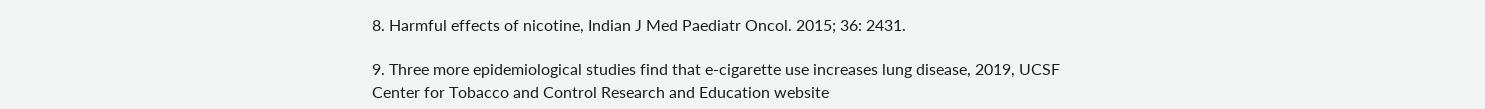8. Harmful effects of nicotine, Indian J Med Paediatr Oncol. 2015; 36: 2431.

9. Three more epidemiological studies find that e-cigarette use increases lung disease, 2019, UCSF Center for Tobacco and Control Research and Education website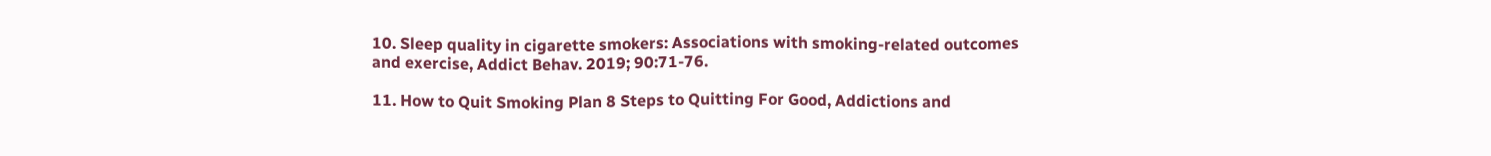10. Sleep quality in cigarette smokers: Associations with smoking-related outcomes and exercise, Addict Behav. 2019; 90:71-76.

11. How to Quit Smoking Plan 8 Steps to Quitting For Good, Addictions and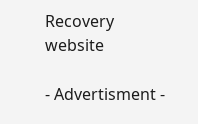Recovery website

- Advertisment -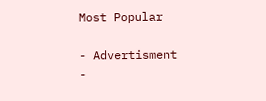Most Popular

- Advertisment -